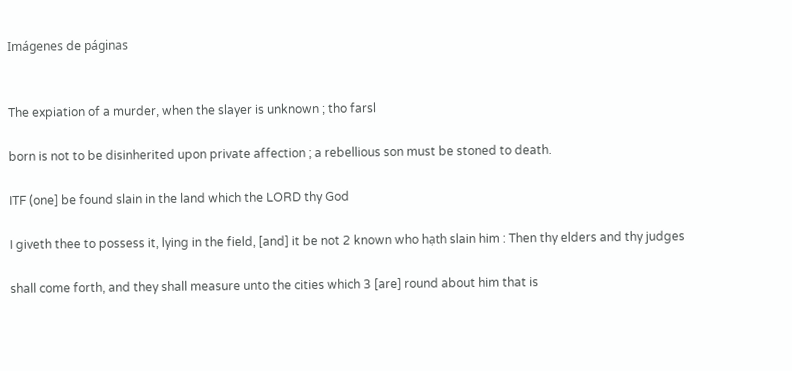Imágenes de páginas


The expiation of a murder, when the slayer is unknown ; tho farsl

born is not to be disinherited upon private affection ; a rebellious son must be stoned to death.

ITF (one] be found slain in the land which the LORD thy God

I giveth thee to possess it, lying in the field, [and] it be not 2 known who hạth slain him : Then thy elders and thy judges

shall come forth, and they shall measure unto the cities which 3 [are] round about him that is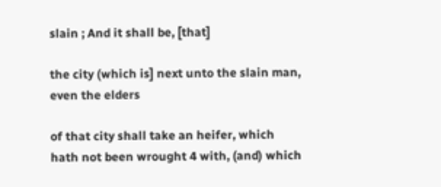slain ; And it shall be, [that]

the city (which is] next unto the slain man, even the elders

of that city shall take an heifer, which hath not been wrought 4 with, (and) which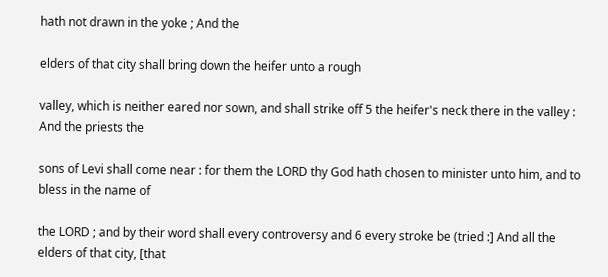hath not drawn in the yoke ; And the

elders of that city shall bring down the heifer unto a rough

valley, which is neither eared nor sown, and shall strike off 5 the heifer's neck there in the valley : And the priests the

sons of Levi shall come near : for them the LORD thy God hath chosen to minister unto him, and to bless in the name of

the LORD ; and by their word shall every controversy and 6 every stroke be (tried :] And all the elders of that city, [that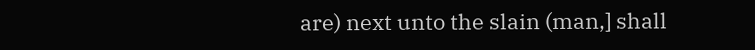are) next unto the slain (man,] shall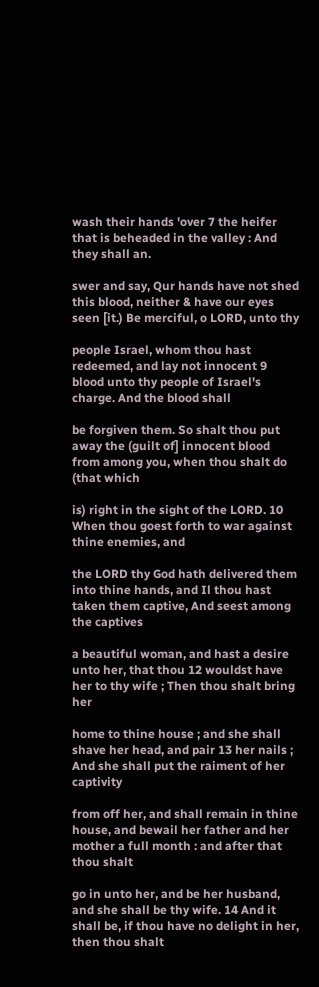wash their hands 'over 7 the heifer that is beheaded in the valley : And they shall an.

swer and say, Qur hands have not shed this blood, neither & have our eyes seen [it.) Be merciful, o LORD, unto thy

people Israel, whom thou hast redeemed, and lay not innocent 9 blood unto thy people of Israel's charge. And the blood shall

be forgiven them. So shalt thou put away the (guilt of] innocent blood from among you, when thou shalt do (that which

is) right in the sight of the LORD. 10 When thou goest forth to war against thine enemies, and

the LORD thy God hath delivered them into thine hands, and Il thou hast taken them captive, And seest among the captives

a beautiful woman, and hast a desire unto her, that thou 12 wouldst have her to thy wife ; Then thou shalt bring her

home to thine house ; and she shall shave her head, and pair 13 her nails ; And she shall put the raiment of her captivity

from off her, and shall remain in thine house, and bewail her father and her mother a full month : and after that thou shalt

go in unto her, and be her husband, and she shall be thy wife. 14 And it shall be, if thou have no delight in her, then thou shalt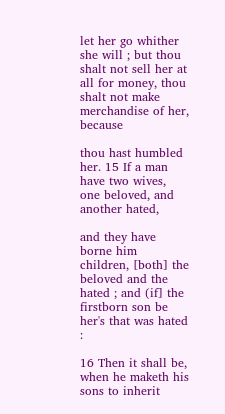let her go whither she will ; but thou shalt not sell her at all for money, thou shalt not make merchandise of her, because

thou hast humbled her. 15 If a man have two wives, one beloved, and another hated,

and they have borne him children, [both] the beloved and the hated ; and (if] the firstborn son be her's that was hated :

16 Then it shall be, when he maketh his sons to inherit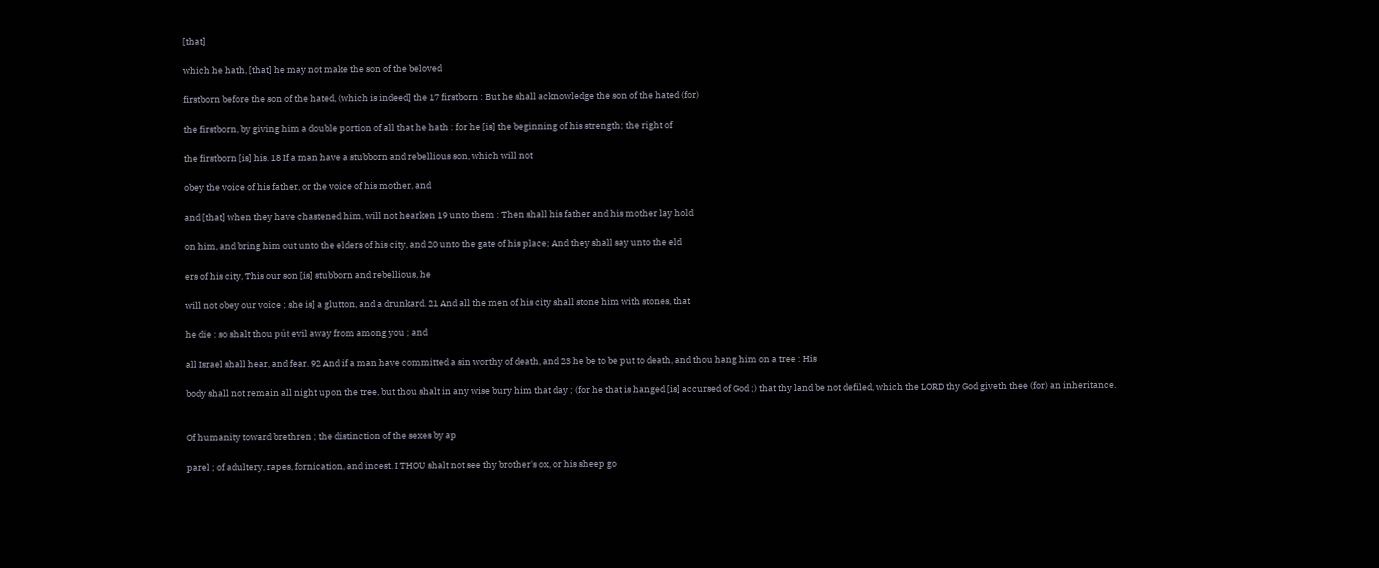[that]

which he hath, [that] he may not make the son of the beloved

firstborn before the son of the hated, (which is indeed] the 17 firstborn : But he shall acknowledge the son of the hated (for)

the firstborn, by giving him a double portion of all that he hath : for he [is] the beginning of his strength; the right of

the firstborn [is] his. 18 If a man have a stubborn and rebellious son, which will not

obey the voice of his father, or the voice of his mother, and

and [that] when they have chastened him, will not hearken 19 unto them : Then shall his father and his mother lay hold

on him, and bring him out unto the elders of his city, and 20 unto the gate of his place; And they shall say unto the eld

ers of his city, This our son [is] stubborn and rebellious, he

will not obey our voice ; she is] a glutton, and a drunkard. 21 And all the men of his city shall stone him with stones, that

he die : so shalt thou pút evil away from among you ; and

all Israel shall hear, and fear. 92 And if a man have committed a sin worthy of death, and 23 he be to be put to death, and thou hang him on a tree : His

body shall not remain all night upon the tree, but thou shalt in any wise bury him that day ; (for he that is hanged [is] accursed of God ;) that thy land be not defiled, which the LORD thy God giveth thee (for) an inheritance.


Of humanity toward brethren ; the distinction of the sexes by ap

parel ; of adultery, rapes, fornication, and incest. I THOU shalt not see thy brother's ox, or his sheep go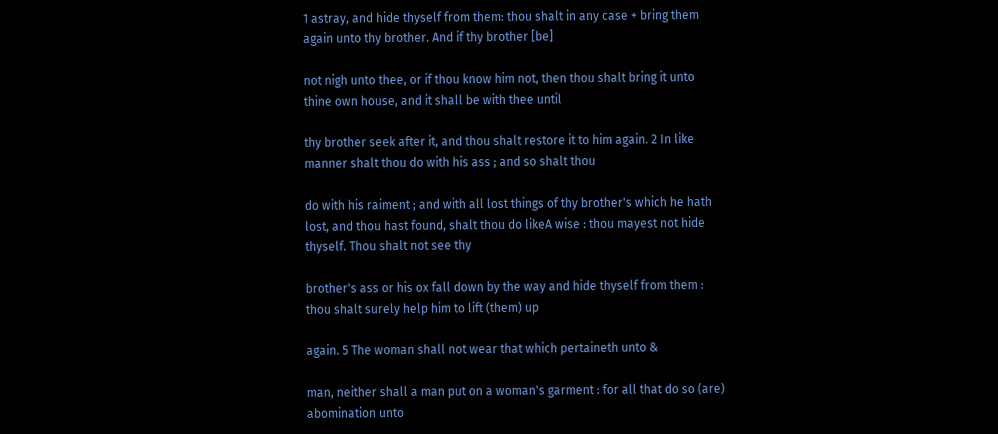1 astray, and hide thyself from them: thou shalt in any case + bring them again unto thy brother. And if thy brother [be]

not nigh unto thee, or if thou know him not, then thou shalt bring it unto thine own house, and it shall be with thee until

thy brother seek after it, and thou shalt restore it to him again. 2 In like manner shalt thou do with his ass ; and so shalt thou

do with his raiment ; and with all lost things of thy brother's which he hath lost, and thou hast found, shalt thou do likeA wise : thou mayest not hide thyself. Thou shalt not see thy

brother's ass or his ox fall down by the way and hide thyself from them : thou shalt surely help him to lift (them) up

again. 5 The woman shall not wear that which pertaineth unto &

man, neither shall a man put on a woman's garment : for all that do so (are) abomination unto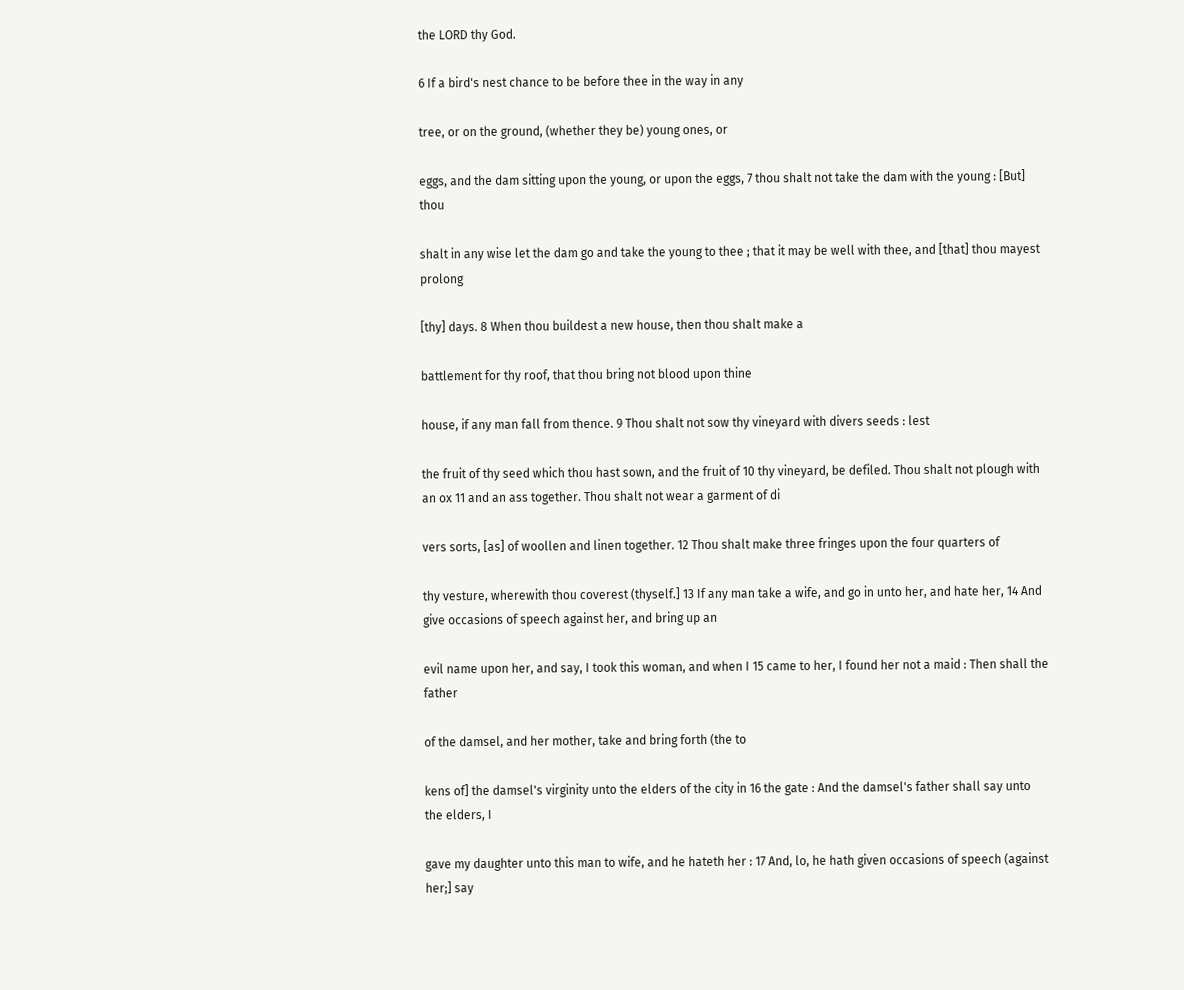the LORD thy God.

6 If a bird's nest chance to be before thee in the way in any

tree, or on the ground, (whether they be) young ones, or

eggs, and the dam sitting upon the young, or upon the eggs, 7 thou shalt not take the dam with the young : [But] thou

shalt in any wise let the dam go and take the young to thee ; that it may be well with thee, and [that] thou mayest prolong

[thy] days. 8 When thou buildest a new house, then thou shalt make a

battlement for thy roof, that thou bring not blood upon thine

house, if any man fall from thence. 9 Thou shalt not sow thy vineyard with divers seeds : lest

the fruit of thy seed which thou hast sown, and the fruit of 10 thy vineyard, be defiled. Thou shalt not plough with an ox 11 and an ass together. Thou shalt not wear a garment of di

vers sorts, [as] of woollen and linen together. 12 Thou shalt make three fringes upon the four quarters of

thy vesture, wherewith thou coverest (thyself.] 13 If any man take a wife, and go in unto her, and hate her, 14 And give occasions of speech against her, and bring up an

evil name upon her, and say, I took this woman, and when I 15 came to her, I found her not a maid : Then shall the father

of the damsel, and her mother, take and bring forth (the to

kens of] the damsel's virginity unto the elders of the city in 16 the gate : And the damsel's father shall say unto the elders, I

gave my daughter unto this man to wife, and he hateth her : 17 And, lo, he hath given occasions of speech (against her;] say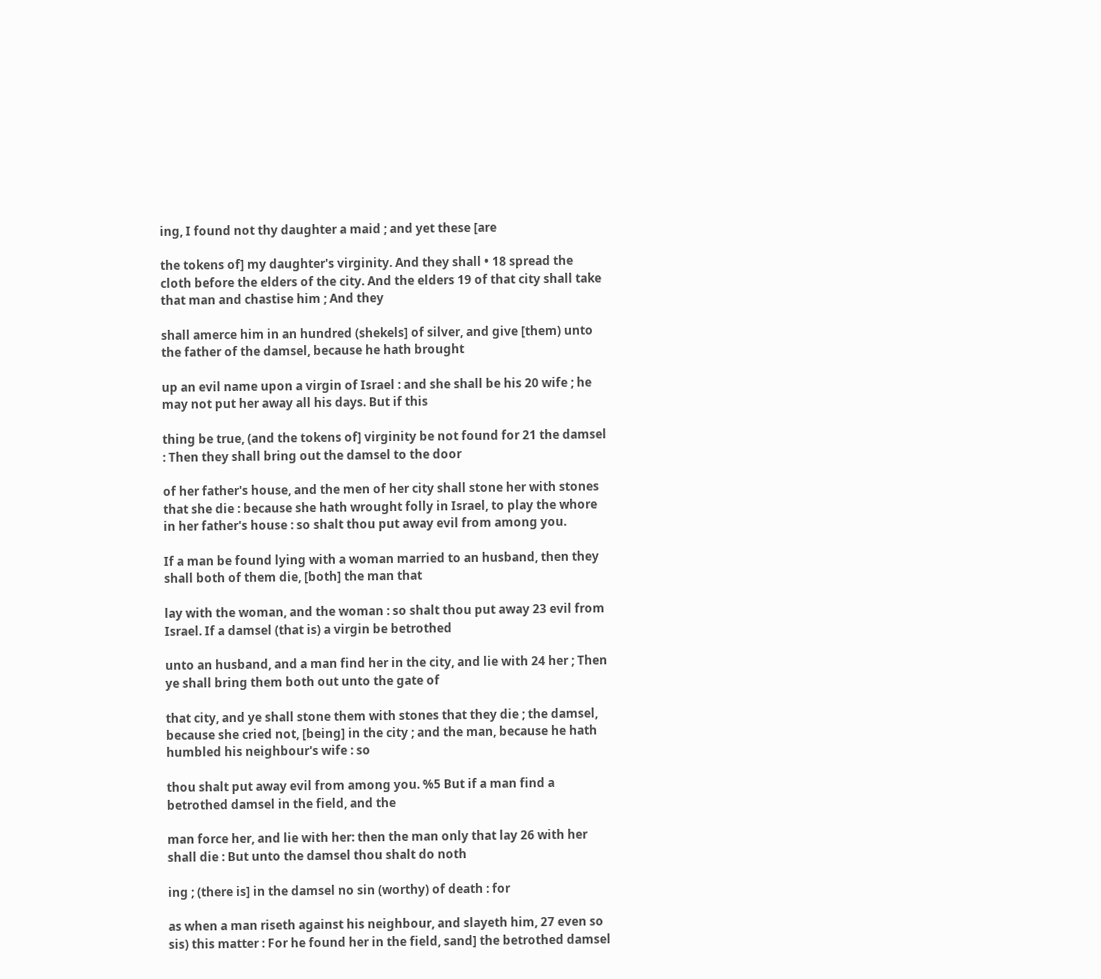ing, I found not thy daughter a maid ; and yet these [are

the tokens of] my daughter's virginity. And they shall • 18 spread the cloth before the elders of the city. And the elders 19 of that city shall take that man and chastise him ; And they

shall amerce him in an hundred (shekels] of silver, and give [them) unto the father of the damsel, because he hath brought

up an evil name upon a virgin of Israel : and she shall be his 20 wife ; he may not put her away all his days. But if this

thing be true, (and the tokens of] virginity be not found for 21 the damsel : Then they shall bring out the damsel to the door

of her father's house, and the men of her city shall stone her with stones that she die : because she hath wrought folly in Israel, to play the whore in her father's house : so shalt thou put away evil from among you.

If a man be found lying with a woman married to an husband, then they shall both of them die, [both] the man that

lay with the woman, and the woman : so shalt thou put away 23 evil from Israel. If a damsel (that is) a virgin be betrothed

unto an husband, and a man find her in the city, and lie with 24 her ; Then ye shall bring them both out unto the gate of

that city, and ye shall stone them with stones that they die ; the damsel, because she cried not, [being] in the city ; and the man, because he hath humbled his neighbour's wife : so

thou shalt put away evil from among you. %5 But if a man find a betrothed damsel in the field, and the

man force her, and lie with her: then the man only that lay 26 with her shall die : But unto the damsel thou shalt do noth

ing ; (there is] in the damsel no sin (worthy) of death : for

as when a man riseth against his neighbour, and slayeth him, 27 even so sis) this matter : For he found her in the field, sand] the betrothed damsel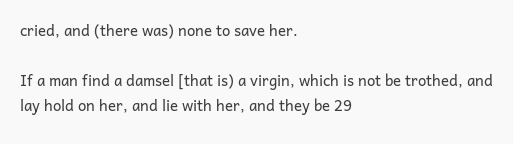cried, and (there was) none to save her.

If a man find a damsel [that is) a virgin, which is not be trothed, and lay hold on her, and lie with her, and they be 29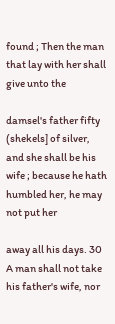found ; Then the man that lay with her shall give unto the

damsel's father fifty (shekels] of silver, and she shall be his wife ; because he hath humbled her, he may not put her

away all his days. 30 A man shall not take his father's wife, nor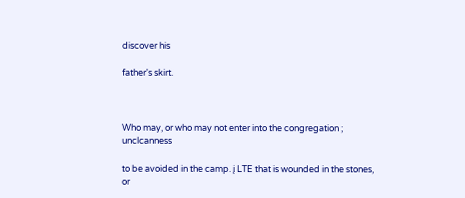discover his

father's skirt.



Who may, or who may not enter into the congregation ; unclcanness

to be avoided in the camp. į LTE that is wounded in the stones, or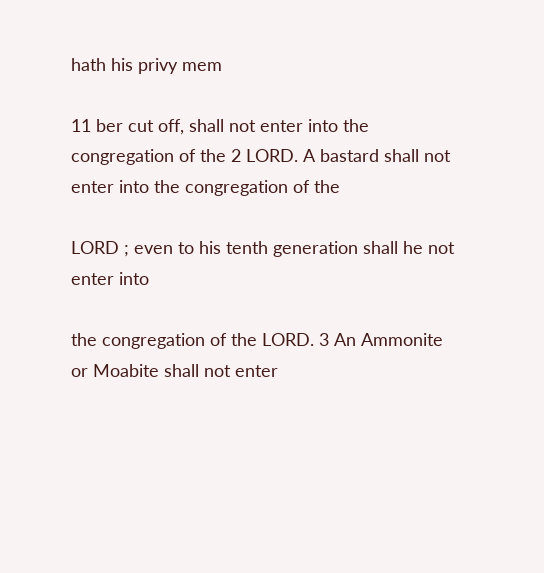hath his privy mem

11 ber cut off, shall not enter into the congregation of the 2 LORD. A bastard shall not enter into the congregation of the

LORD ; even to his tenth generation shall he not enter into

the congregation of the LORD. 3 An Ammonite or Moabite shall not enter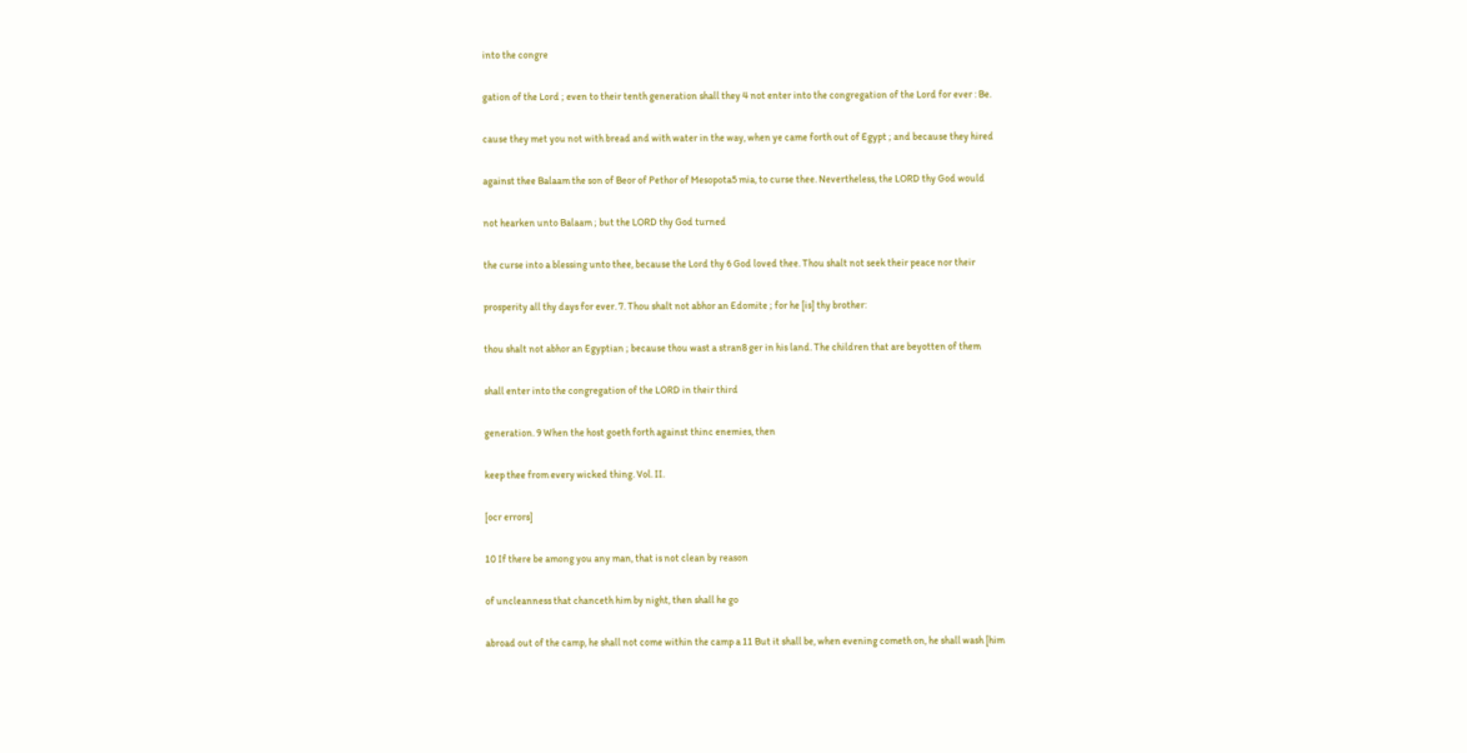into the congre

gation of the Lord ; even to their tenth generation shall they 4 not enter into the congregation of the Lord for ever : Be.

cause they met you not with bread and with water in the way, when ye came forth out of Egypt ; and because they hired

against thee Balaam the son of Beor of Pethor of Mesopota5 mia, to curse thee. Nevertheless, the LORD thy God would

not hearken unto Balaam ; but the LORD thy God turned

the curse into a blessing unto thee, because the Lord thy 6 God loved thee. Thou shalt not seek their peace nor their

prosperity all thy days for ever. 7. Thou shalt not abhor an Edomite ; for he [is] thy brother:

thou shalt not abhor an Egyptian ; because thou wast a stran8 ger in his land. The children that are beyotten of them

shall enter into the congregation of the LORD in their third

generation. 9 When the host goeth forth against thinc enemies, then

keep thee from every wicked thing. Vol. II.

[ocr errors]

10 If there be among you any man, that is not clean by reason

of uncleanness that chanceth him by night, then shall he go

abroad out of the camp, he shall not come within the camp a 11 But it shall be, when evening cometh on, he shall wash [him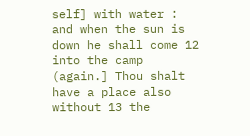self] with water : and when the sun is down he shall come 12 into the camp (again.] Thou shalt have a place also without 13 the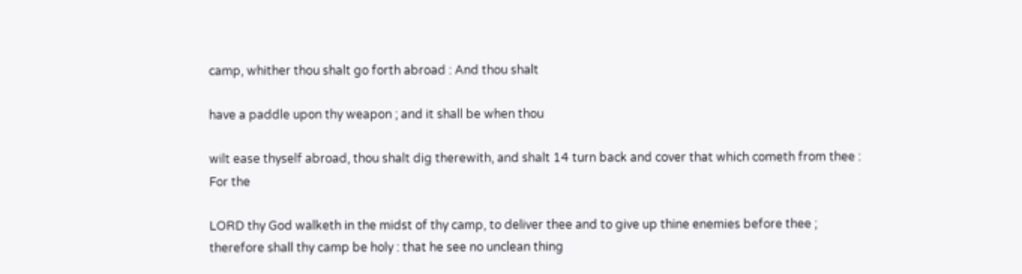camp, whither thou shalt go forth abroad : And thou shalt

have a paddle upon thy weapon ; and it shall be when thou

wilt ease thyself abroad, thou shalt dig therewith, and shalt 14 turn back and cover that which cometh from thee : For the

LORD thy God walketh in the midst of thy camp, to deliver thee and to give up thine enemies before thee ; therefore shall thy camp be holy : that he see no unclean thing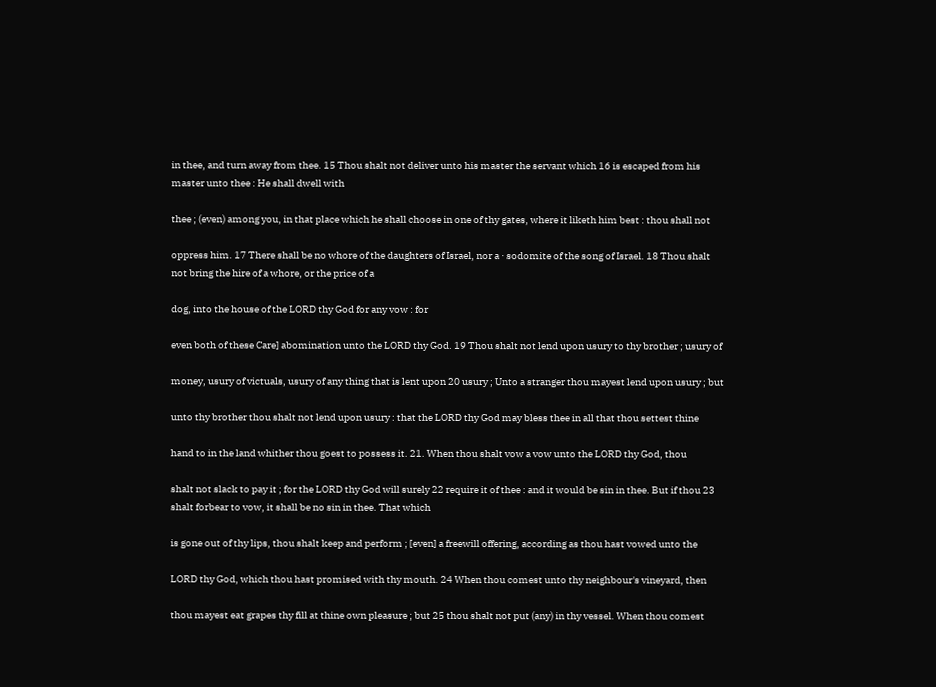in thee, and turn away from thee. 15 Thou shalt not deliver unto his master the servant which 16 is escaped from his master unto thee : He shall dwell with

thee ; (even) among you, in that place which he shall choose in one of thy gates, where it liketh him best : thou shall not

oppress him. 17 There shall be no whore of the daughters of Israel, nor a · sodomite of the song of Israel. 18 Thou shalt not bring the hire of a whore, or the price of a

dog, into the house of the LORD thy God for any vow : for

even both of these Care] abomination unto the LORD thy God. 19 Thou shalt not lend upon usury to thy brother ; usury of

money, usury of victuals, usury of any thing that is lent upon 20 usury ; Unto a stranger thou mayest lend upon usury ; but

unto thy brother thou shalt not lend upon usury : that the LORD thy God may bless thee in all that thou settest thine

hand to in the land whither thou goest to possess it. 21. When thou shalt vow a vow unto the LORD thy God, thou

shalt not slack to pay it ; for the LORD thy God will surely 22 require it of thee : and it would be sin in thee. But if thou 23 shalt forbear to vow, it shall be no sin in thee. That which

is gone out of thy lips, thou shalt keep and perform ; [even] a freewill offering, according as thou hast vowed unto the

LORD thy God, which thou hast promised with thy mouth. 24 When thou comest unto thy neighbour's vineyard, then

thou mayest eat grapes thy fill at thine own pleasure ; but 25 thou shalt not put (any) in thy vessel. When thou comest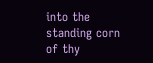into the standing corn of thy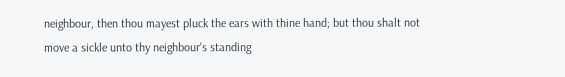neighbour, then thou mayest pluck the ears with thine hand; but thou shalt not move a sickle unto thy neighbour's standing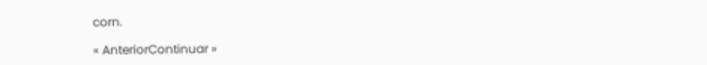corn.

« AnteriorContinuar »